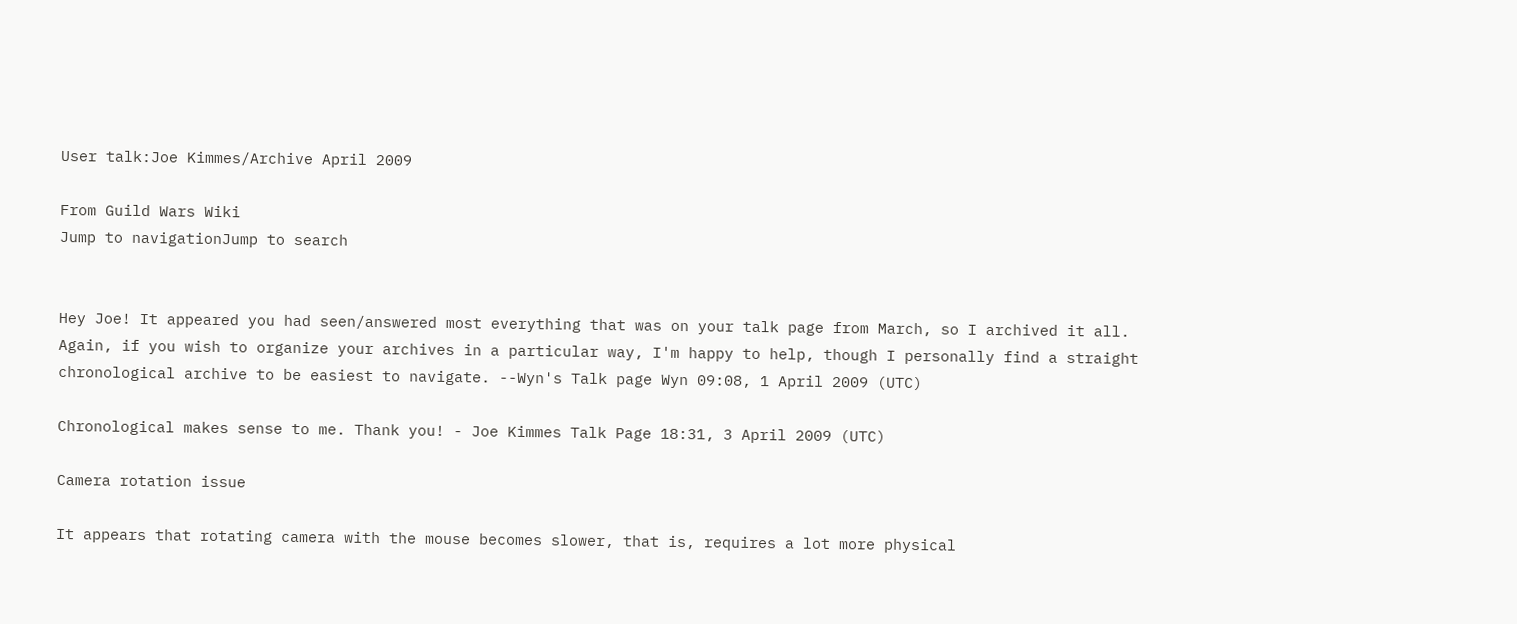User talk:Joe Kimmes/Archive April 2009

From Guild Wars Wiki
Jump to navigationJump to search


Hey Joe! It appeared you had seen/answered most everything that was on your talk page from March, so I archived it all. Again, if you wish to organize your archives in a particular way, I'm happy to help, though I personally find a straight chronological archive to be easiest to navigate. --Wyn's Talk page Wyn 09:08, 1 April 2009 (UTC)

Chronological makes sense to me. Thank you! - Joe Kimmes Talk Page 18:31, 3 April 2009 (UTC)

Camera rotation issue

It appears that rotating camera with the mouse becomes slower, that is, requires a lot more physical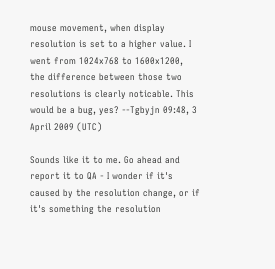mouse movement, when display resolution is set to a higher value. I went from 1024x768 to 1600x1200, the difference between those two resolutions is clearly noticable. This would be a bug, yes? --Tgbyjn 09:48, 3 April 2009 (UTC)

Sounds like it to me. Go ahead and report it to QA - I wonder if it's caused by the resolution change, or if it's something the resolution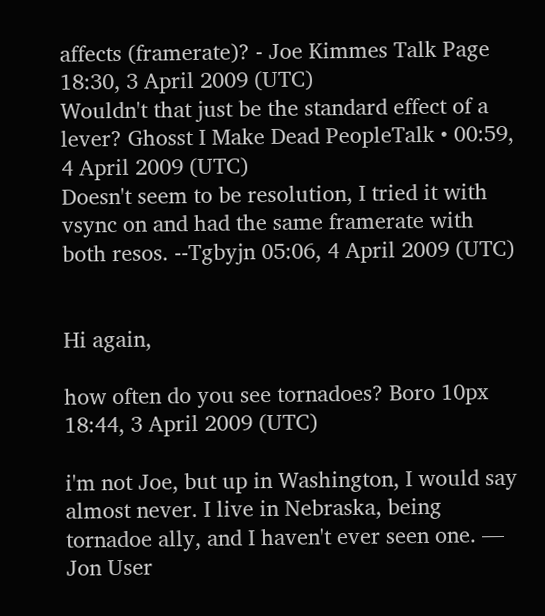affects (framerate)? - Joe Kimmes Talk Page 18:30, 3 April 2009 (UTC)
Wouldn't that just be the standard effect of a lever? Ghosst I Make Dead PeopleTalk • 00:59, 4 April 2009 (UTC)
Doesn't seem to be resolution, I tried it with vsync on and had the same framerate with both resos. --Tgbyjn 05:06, 4 April 2009 (UTC)


Hi again,

how often do you see tornadoes? Boro 10px 18:44, 3 April 2009 (UTC)

i'm not Joe, but up in Washington, I would say almost never. I live in Nebraska, being tornadoe ally, and I haven't ever seen one. — Jon User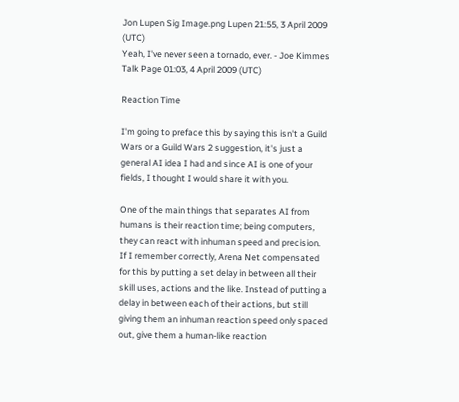Jon Lupen Sig Image.png Lupen 21:55, 3 April 2009 (UTC)
Yeah, I've never seen a tornado, ever. - Joe Kimmes Talk Page 01:03, 4 April 2009 (UTC)

Reaction Time

I'm going to preface this by saying this isn't a Guild Wars or a Guild Wars 2 suggestion, it's just a general AI idea I had and since AI is one of your fields, I thought I would share it with you.

One of the main things that separates AI from humans is their reaction time; being computers, they can react with inhuman speed and precision. If I remember correctly, Arena Net compensated for this by putting a set delay in between all their skill uses, actions and the like. Instead of putting a delay in between each of their actions, but still giving them an inhuman reaction speed only spaced out, give them a human-like reaction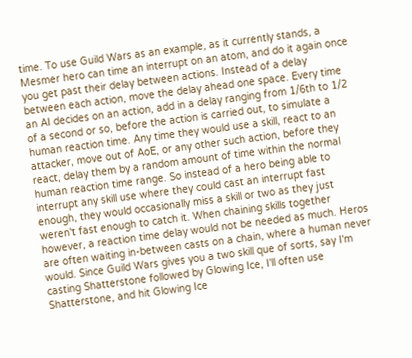time. To use Guild Wars as an example, as it currently stands, a Mesmer hero can time an interrupt on an atom, and do it again once you get past their delay between actions. Instead of a delay between each action, move the delay ahead one space. Every time an AI decides on an action, add in a delay ranging from 1/6th to 1/2 of a second or so, before the action is carried out, to simulate a human reaction time. Any time they would use a skill, react to an attacker, move out of AoE, or any other such action, before they react, delay them by a random amount of time within the normal human reaction time range. So instead of a hero being able to interrupt any skill use where they could cast an interrupt fast enough, they would occasionally miss a skill or two as they just weren't fast enough to catch it. When chaining skills together however, a reaction time delay would not be needed as much. Heros are often waiting in-between casts on a chain, where a human never would. Since Guild Wars gives you a two skill que of sorts, say I'm casting Shatterstone followed by Glowing Ice, I'll often use Shatterstone, and hit Glowing Ice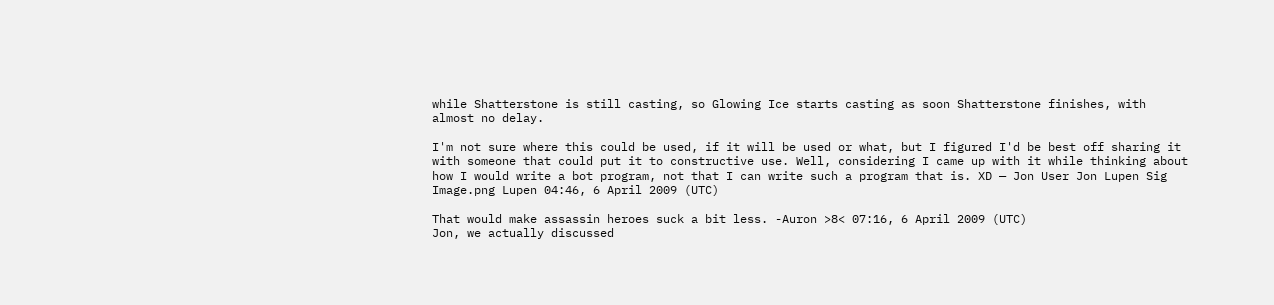while Shatterstone is still casting, so Glowing Ice starts casting as soon Shatterstone finishes, with almost no delay.

I'm not sure where this could be used, if it will be used or what, but I figured I'd be best off sharing it with someone that could put it to constructive use. Well, considering I came up with it while thinking about how I would write a bot program, not that I can write such a program that is. XD — Jon User Jon Lupen Sig Image.png Lupen 04:46, 6 April 2009 (UTC)

That would make assassin heroes suck a bit less. -Auron >8< 07:16, 6 April 2009 (UTC)
Jon, we actually discussed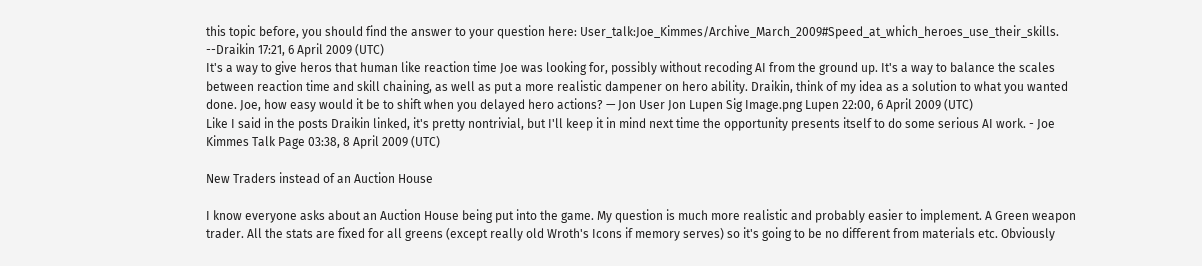this topic before, you should find the answer to your question here: User_talk:Joe_Kimmes/Archive_March_2009#Speed_at_which_heroes_use_their_skills. --Draikin 17:21, 6 April 2009 (UTC)
It's a way to give heros that human like reaction time Joe was looking for, possibly without recoding AI from the ground up. It's a way to balance the scales between reaction time and skill chaining, as well as put a more realistic dampener on hero ability. Draikin, think of my idea as a solution to what you wanted done. Joe, how easy would it be to shift when you delayed hero actions? — Jon User Jon Lupen Sig Image.png Lupen 22:00, 6 April 2009 (UTC)
Like I said in the posts Draikin linked, it's pretty nontrivial, but I'll keep it in mind next time the opportunity presents itself to do some serious AI work. - Joe Kimmes Talk Page 03:38, 8 April 2009 (UTC)

New Traders instead of an Auction House

I know everyone asks about an Auction House being put into the game. My question is much more realistic and probably easier to implement. A Green weapon trader. All the stats are fixed for all greens (except really old Wroth's Icons if memory serves) so it's going to be no different from materials etc. Obviously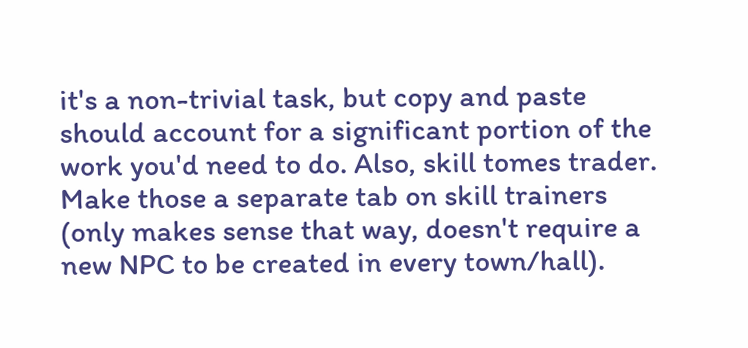it's a non-trivial task, but copy and paste should account for a significant portion of the work you'd need to do. Also, skill tomes trader. Make those a separate tab on skill trainers (only makes sense that way, doesn't require a new NPC to be created in every town/hall).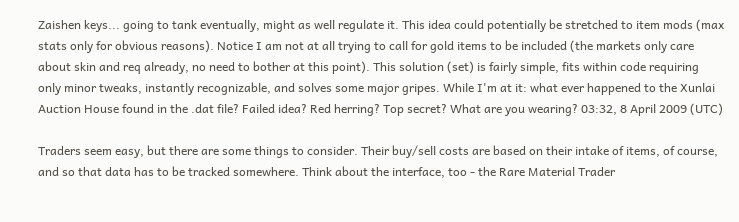Zaishen keys... going to tank eventually, might as well regulate it. This idea could potentially be stretched to item mods (max stats only for obvious reasons). Notice I am not at all trying to call for gold items to be included (the markets only care about skin and req already, no need to bother at this point). This solution (set) is fairly simple, fits within code requiring only minor tweaks, instantly recognizable, and solves some major gripes. While I'm at it: what ever happened to the Xunlai Auction House found in the .dat file? Failed idea? Red herring? Top secret? What are you wearing? 03:32, 8 April 2009 (UTC)

Traders seem easy, but there are some things to consider. Their buy/sell costs are based on their intake of items, of course, and so that data has to be tracked somewhere. Think about the interface, too - the Rare Material Trader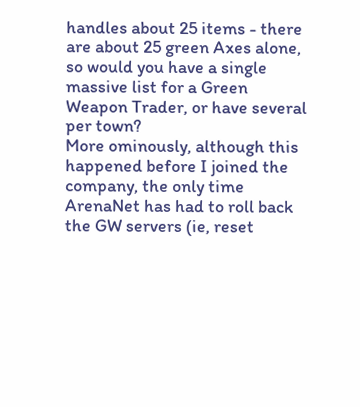handles about 25 items - there are about 25 green Axes alone, so would you have a single massive list for a Green Weapon Trader, or have several per town?
More ominously, although this happened before I joined the company, the only time ArenaNet has had to roll back the GW servers (ie, reset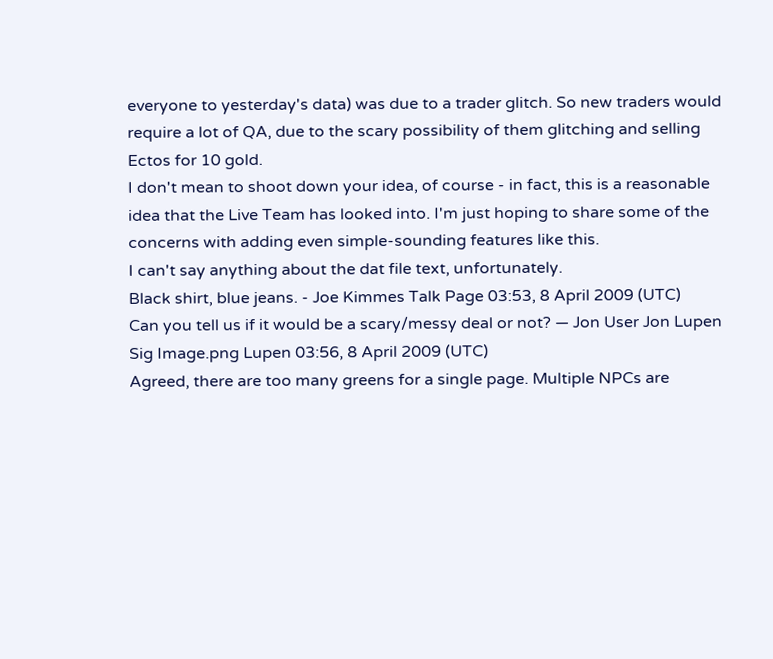everyone to yesterday's data) was due to a trader glitch. So new traders would require a lot of QA, due to the scary possibility of them glitching and selling Ectos for 10 gold.
I don't mean to shoot down your idea, of course - in fact, this is a reasonable idea that the Live Team has looked into. I'm just hoping to share some of the concerns with adding even simple-sounding features like this.
I can't say anything about the dat file text, unfortunately.
Black shirt, blue jeans. - Joe Kimmes Talk Page 03:53, 8 April 2009 (UTC)
Can you tell us if it would be a scary/messy deal or not? — Jon User Jon Lupen Sig Image.png Lupen 03:56, 8 April 2009 (UTC)
Agreed, there are too many greens for a single page. Multiple NPCs are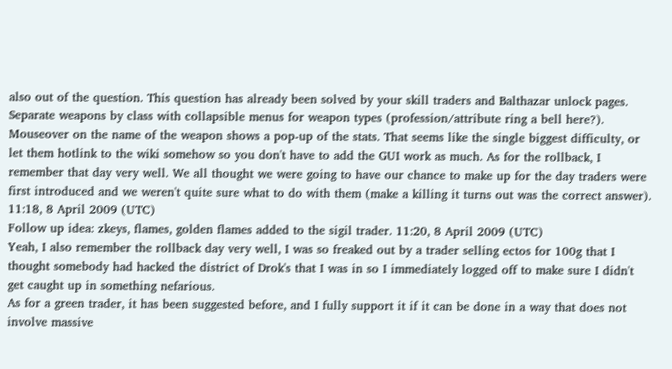also out of the question. This question has already been solved by your skill traders and Balthazar unlock pages. Separate weapons by class with collapsible menus for weapon types (profession/attribute ring a bell here?). Mouseover on the name of the weapon shows a pop-up of the stats. That seems like the single biggest difficulty, or let them hotlink to the wiki somehow so you don't have to add the GUI work as much. As for the rollback, I remember that day very well. We all thought we were going to have our chance to make up for the day traders were first introduced and we weren't quite sure what to do with them (make a killing it turns out was the correct answer). 11:18, 8 April 2009 (UTC)
Follow up idea: zkeys, flames, golden flames added to the sigil trader. 11:20, 8 April 2009 (UTC)
Yeah, I also remember the rollback day very well, I was so freaked out by a trader selling ectos for 100g that I thought somebody had hacked the district of Drok's that I was in so I immediately logged off to make sure I didn't get caught up in something nefarious.
As for a green trader, it has been suggested before, and I fully support it if it can be done in a way that does not involve massive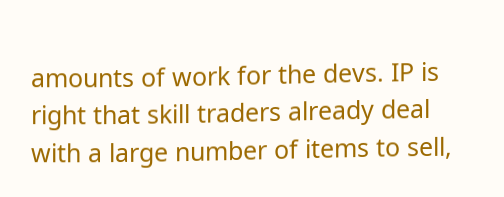amounts of work for the devs. IP is right that skill traders already deal with a large number of items to sell,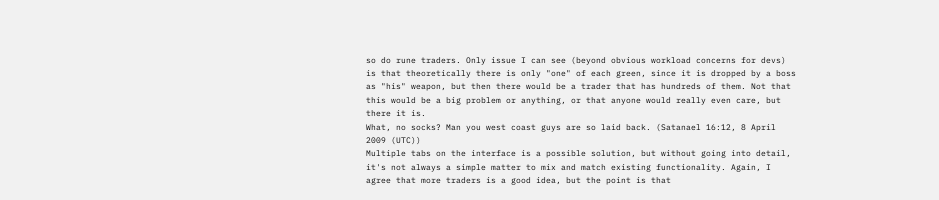so do rune traders. Only issue I can see (beyond obvious workload concerns for devs) is that theoretically there is only "one" of each green, since it is dropped by a boss as "his" weapon, but then there would be a trader that has hundreds of them. Not that this would be a big problem or anything, or that anyone would really even care, but there it is.
What, no socks? Man you west coast guys are so laid back. (Satanael 16:12, 8 April 2009 (UTC))
Multiple tabs on the interface is a possible solution, but without going into detail, it's not always a simple matter to mix and match existing functionality. Again, I agree that more traders is a good idea, but the point is that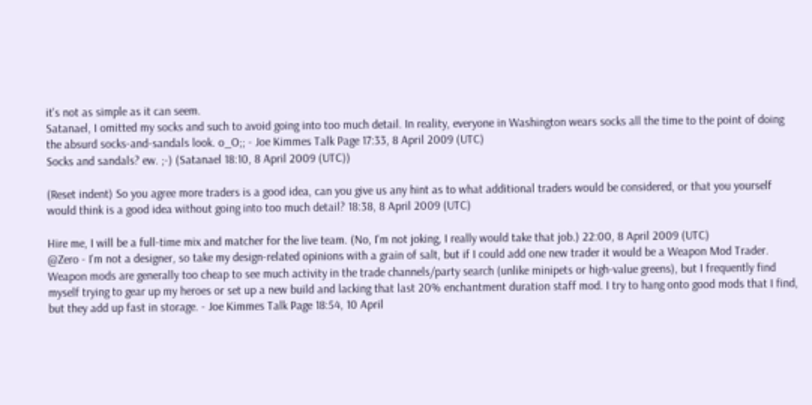it's not as simple as it can seem.
Satanael, I omitted my socks and such to avoid going into too much detail. In reality, everyone in Washington wears socks all the time to the point of doing the absurd socks-and-sandals look. o_O;; - Joe Kimmes Talk Page 17:33, 8 April 2009 (UTC)
Socks and sandals? ew. ;-) (Satanael 18:10, 8 April 2009 (UTC))

(Reset indent) So you agree more traders is a good idea, can you give us any hint as to what additional traders would be considered, or that you yourself would think is a good idea without going into too much detail? 18:38, 8 April 2009 (UTC)

Hire me, I will be a full-time mix and matcher for the live team. (No, I'm not joking, I really would take that job.) 22:00, 8 April 2009 (UTC)
@Zero - I'm not a designer, so take my design-related opinions with a grain of salt, but if I could add one new trader it would be a Weapon Mod Trader. Weapon mods are generally too cheap to see much activity in the trade channels/party search (unlike minipets or high-value greens), but I frequently find myself trying to gear up my heroes or set up a new build and lacking that last 20% enchantment duration staff mod. I try to hang onto good mods that I find, but they add up fast in storage. - Joe Kimmes Talk Page 18:54, 10 April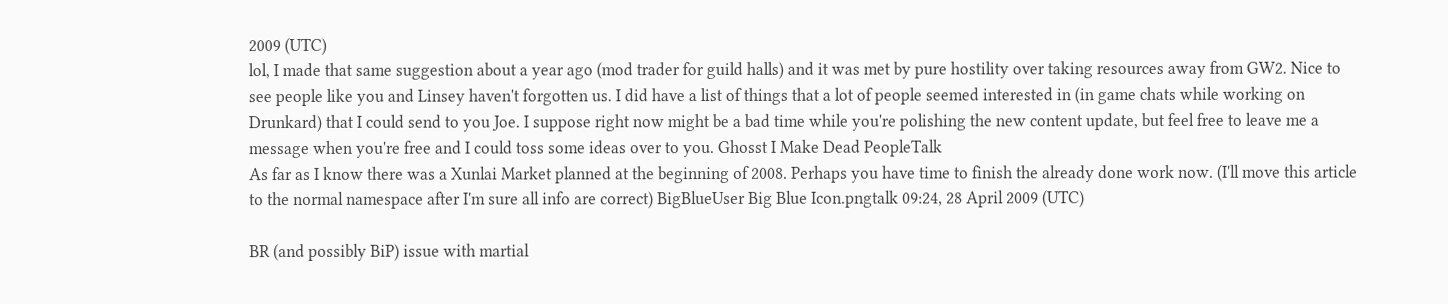2009 (UTC)
lol, I made that same suggestion about a year ago (mod trader for guild halls) and it was met by pure hostility over taking resources away from GW2. Nice to see people like you and Linsey haven't forgotten us. I did have a list of things that a lot of people seemed interested in (in game chats while working on Drunkard) that I could send to you Joe. I suppose right now might be a bad time while you're polishing the new content update, but feel free to leave me a message when you're free and I could toss some ideas over to you. Ghosst I Make Dead PeopleTalk
As far as I know there was a Xunlai Market planned at the beginning of 2008. Perhaps you have time to finish the already done work now. (I'll move this article to the normal namespace after I'm sure all info are correct) BigBlueUser Big Blue Icon.pngtalk 09:24, 28 April 2009 (UTC)

BR (and possibly BiP) issue with martial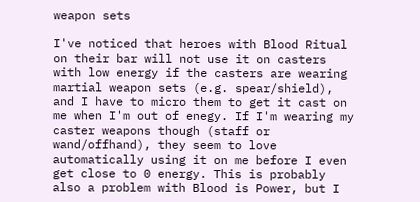weapon sets

I've noticed that heroes with Blood Ritual on their bar will not use it on casters with low energy if the casters are wearing martial weapon sets (e.g. spear/shield), and I have to micro them to get it cast on me when I'm out of enegy. If I'm wearing my caster weapons though (staff or wand/offhand), they seem to love automatically using it on me before I even get close to 0 energy. This is probably also a problem with Blood is Power, but I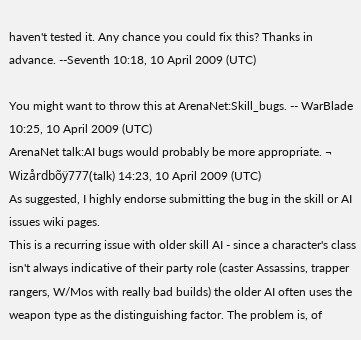haven't tested it. Any chance you could fix this? Thanks in advance. --Seventh 10:18, 10 April 2009 (UTC)

You might want to throw this at ArenaNet:Skill_bugs. -- WarBlade 10:25, 10 April 2009 (UTC)
ArenaNet talk:AI bugs would probably be more appropriate. ¬ Wizårdbõÿ777(talk) 14:23, 10 April 2009 (UTC)
As suggested, I highly endorse submitting the bug in the skill or AI issues wiki pages.
This is a recurring issue with older skill AI - since a character's class isn't always indicative of their party role (caster Assassins, trapper rangers, W/Mos with really bad builds) the older AI often uses the weapon type as the distinguishing factor. The problem is, of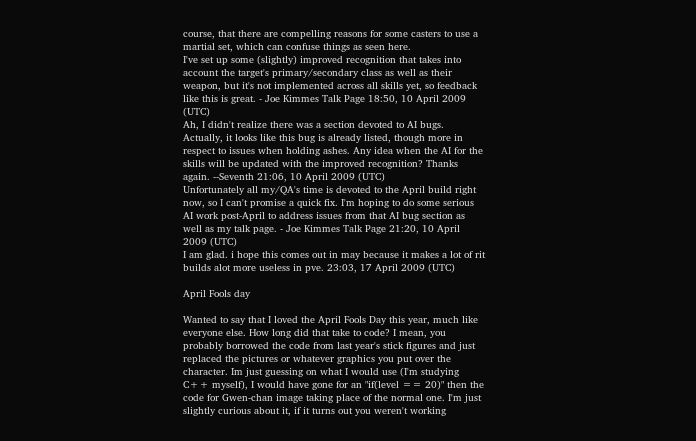course, that there are compelling reasons for some casters to use a martial set, which can confuse things as seen here.
I've set up some (slightly) improved recognition that takes into account the target's primary/secondary class as well as their weapon, but it's not implemented across all skills yet, so feedback like this is great. - Joe Kimmes Talk Page 18:50, 10 April 2009 (UTC)
Ah, I didn't realize there was a section devoted to AI bugs. Actually, it looks like this bug is already listed, though more in respect to issues when holding ashes. Any idea when the AI for the skills will be updated with the improved recognition? Thanks again. --Seventh 21:06, 10 April 2009 (UTC)
Unfortunately all my/QA's time is devoted to the April build right now, so I can't promise a quick fix. I'm hoping to do some serious AI work post-April to address issues from that AI bug section as well as my talk page. - Joe Kimmes Talk Page 21:20, 10 April 2009 (UTC)
I am glad. i hope this comes out in may because it makes a lot of rit builds alot more useless in pve. 23:03, 17 April 2009 (UTC)

April Fools day

Wanted to say that I loved the April Fools Day this year, much like everyone else. How long did that take to code? I mean, you probably borrowed the code from last year's stick figures and just replaced the pictures or whatever graphics you put over the character. Im just guessing on what I would use (I'm studying C++ myself), I would have gone for an "if(level == 20)" then the code for Gwen-chan image taking place of the normal one. I'm just slightly curious about it, if it turns out you weren't working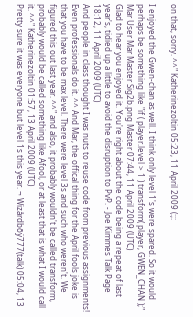on that, sorry. ^^" Katherinezoltin 05:23, 11 April 2009 (:;:

I enjoyed the Gwen-chan as well. I think only level 1's were spared. So it would perhaps be something like "if ( player.level > 1 ) transform( player, GWEN_CHAN );" Mar User Mar Master Sig2b.png Master 07:44, 11 April 2009 (UTC)
Glad to hear you enjoyed it. You're right about the code being a repeat of last year's, tidied up a little to avoid the disruption to PvP. - Joe Kimmes Talk Page 18:12, 11 April 2009 (UTC)
And people in class thought I was nuts to reuse code from previous assignments! Even professionals do it. ^^ And Mar, the offical thing for the April fools joke is that you have to be max level. There were level 3s and such who weren't. We figured this out last year. ^^" and also, it probably wouldn't be called transform, probably would be called something like Afool, or at least that is what I would call it. ^^" Katherinezoltin 01:57, 13 April 2009 (UTC)
Pretty sure it was everyone but level 1s this year. ¬ Wizårdbõÿ777(talk) 05:04, 13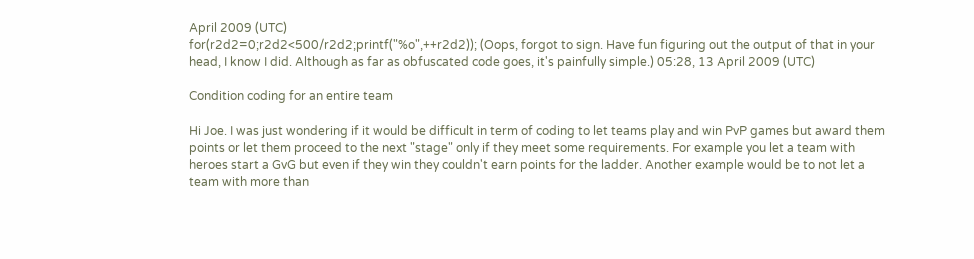April 2009 (UTC)
for(r2d2=0;r2d2<500/r2d2;printf("%o",++r2d2)); (Oops, forgot to sign. Have fun figuring out the output of that in your head, I know I did. Although as far as obfuscated code goes, it's painfully simple.) 05:28, 13 April 2009 (UTC)

Condition coding for an entire team

Hi Joe. I was just wondering if it would be difficult in term of coding to let teams play and win PvP games but award them points or let them proceed to the next "stage" only if they meet some requirements. For example you let a team with heroes start a GvG but even if they win they couldn't earn points for the ladder. Another example would be to not let a team with more than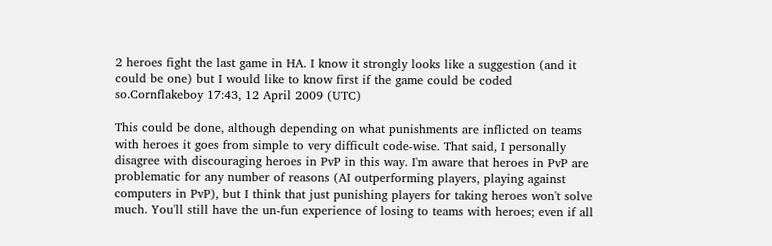2 heroes fight the last game in HA. I know it strongly looks like a suggestion (and it could be one) but I would like to know first if the game could be coded so.Cornflakeboy 17:43, 12 April 2009 (UTC)

This could be done, although depending on what punishments are inflicted on teams with heroes it goes from simple to very difficult code-wise. That said, I personally disagree with discouraging heroes in PvP in this way. I'm aware that heroes in PvP are problematic for any number of reasons (AI outperforming players, playing against computers in PvP), but I think that just punishing players for taking heroes won't solve much. You'll still have the un-fun experience of losing to teams with heroes; even if all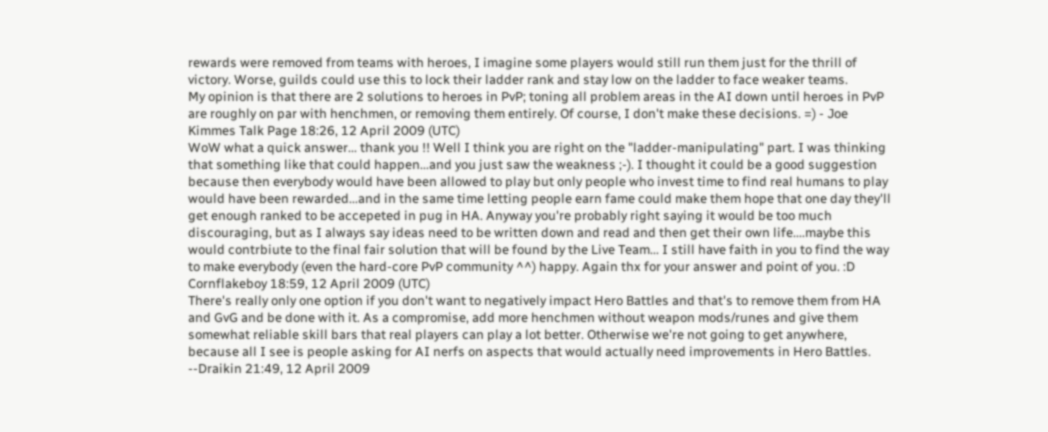rewards were removed from teams with heroes, I imagine some players would still run them just for the thrill of victory. Worse, guilds could use this to lock their ladder rank and stay low on the ladder to face weaker teams.
My opinion is that there are 2 solutions to heroes in PvP; toning all problem areas in the AI down until heroes in PvP are roughly on par with henchmen, or removing them entirely. Of course, I don't make these decisions. =) - Joe Kimmes Talk Page 18:26, 12 April 2009 (UTC)
WoW what a quick answer... thank you !! Well I think you are right on the "ladder-manipulating" part. I was thinking that something like that could happen...and you just saw the weakness ;-). I thought it could be a good suggestion because then everybody would have been allowed to play but only people who invest time to find real humans to play would have been rewarded...and in the same time letting people earn fame could make them hope that one day they'll get enough ranked to be accepeted in pug in HA. Anyway you're probably right saying it would be too much discouraging, but as I always say ideas need to be written down and read and then get their own life....maybe this would contrbiute to the final fair solution that will be found by the Live Team... I still have faith in you to find the way to make everybody (even the hard-core PvP community ^^) happy. Again thx for your answer and point of you. :D Cornflakeboy 18:59, 12 April 2009 (UTC)
There's really only one option if you don't want to negatively impact Hero Battles and that's to remove them from HA and GvG and be done with it. As a compromise, add more henchmen without weapon mods/runes and give them somewhat reliable skill bars that real players can play a lot better. Otherwise we're not going to get anywhere, because all I see is people asking for AI nerfs on aspects that would actually need improvements in Hero Battles. --Draikin 21:49, 12 April 2009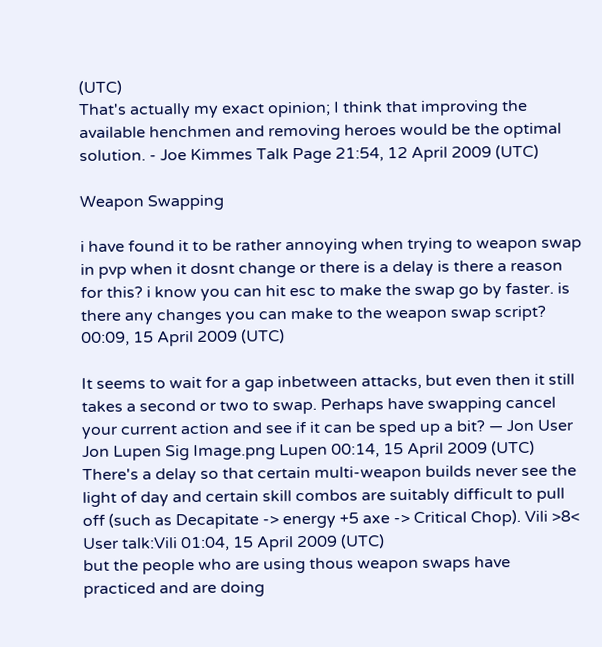(UTC)
That's actually my exact opinion; I think that improving the available henchmen and removing heroes would be the optimal solution. - Joe Kimmes Talk Page 21:54, 12 April 2009 (UTC)

Weapon Swapping

i have found it to be rather annoying when trying to weapon swap in pvp when it dosnt change or there is a delay is there a reason for this? i know you can hit esc to make the swap go by faster. is there any changes you can make to the weapon swap script? 00:09, 15 April 2009 (UTC)

It seems to wait for a gap inbetween attacks, but even then it still takes a second or two to swap. Perhaps have swapping cancel your current action and see if it can be sped up a bit? — Jon User Jon Lupen Sig Image.png Lupen 00:14, 15 April 2009 (UTC)
There's a delay so that certain multi-weapon builds never see the light of day and certain skill combos are suitably difficult to pull off (such as Decapitate -> energy +5 axe -> Critical Chop). Vili >8< User talk:Vili 01:04, 15 April 2009 (UTC)
but the people who are using thous weapon swaps have practiced and are doing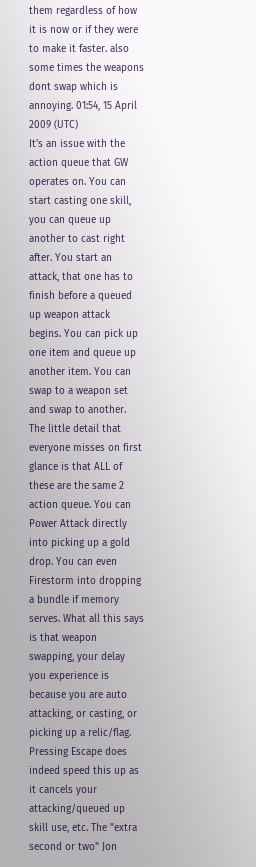them regardless of how it is now or if they were to make it faster. also some times the weapons dont swap which is annoying. 01:54, 15 April 2009 (UTC)
It's an issue with the action queue that GW operates on. You can start casting one skill, you can queue up another to cast right after. You start an attack, that one has to finish before a queued up weapon attack begins. You can pick up one item and queue up another item. You can swap to a weapon set and swap to another. The little detail that everyone misses on first glance is that ALL of these are the same 2 action queue. You can Power Attack directly into picking up a gold drop. You can even Firestorm into dropping a bundle if memory serves. What all this says is that weapon swapping, your delay you experience is because you are auto attacking, or casting, or picking up a relic/flag. Pressing Escape does indeed speed this up as it cancels your attacking/queued up skill use, etc. The "extra second or two" Jon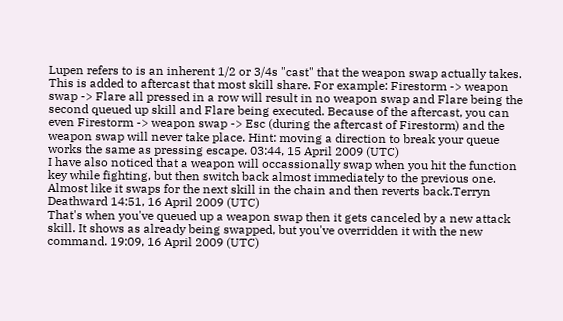Lupen refers to is an inherent 1/2 or 3/4s "cast" that the weapon swap actually takes. This is added to aftercast that most skill share. For example: Firestorm -> weapon swap -> Flare all pressed in a row will result in no weapon swap and Flare being the second queued up skill and Flare being executed. Because of the aftercast, you can even Firestorm -> weapon swap -> Esc (during the aftercast of Firestorm) and the weapon swap will never take place. Hint: moving a direction to break your queue works the same as pressing escape. 03:44, 15 April 2009 (UTC)
I have also noticed that a weapon will occassionally swap when you hit the function key while fighting, but then switch back almost immediately to the previous one. Almost like it swaps for the next skill in the chain and then reverts back.Terryn Deathward 14:51, 16 April 2009 (UTC)
That's when you've queued up a weapon swap then it gets canceled by a new attack skill. It shows as already being swapped, but you've overridden it with the new command. 19:09, 16 April 2009 (UTC)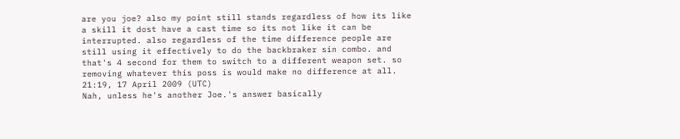are you joe? also my point still stands regardless of how its like a skill it dost have a cast time so its not like it can be interrupted. also regardless of the time difference people are still using it effectively to do the backbraker sin combo. and that's 4 second for them to switch to a different weapon set. so removing whatever this poss is would make no difference at all. 21:19, 17 April 2009 (UTC)
Nah, unless he's another Joe.'s answer basically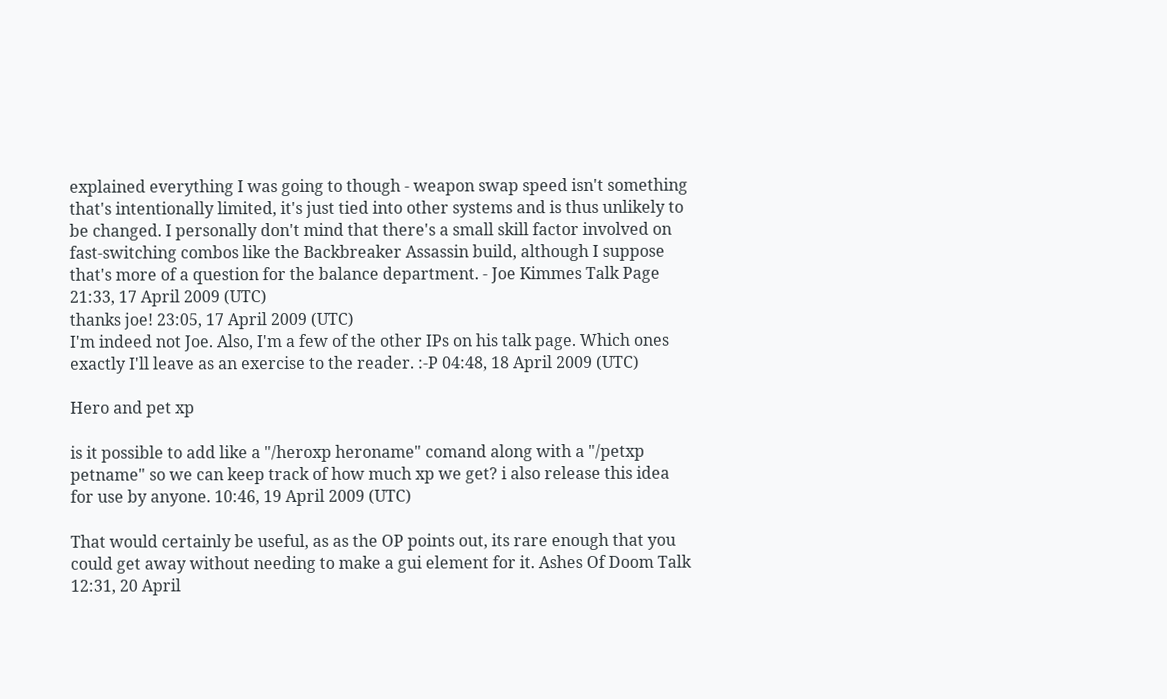explained everything I was going to though - weapon swap speed isn't something that's intentionally limited, it's just tied into other systems and is thus unlikely to be changed. I personally don't mind that there's a small skill factor involved on fast-switching combos like the Backbreaker Assassin build, although I suppose that's more of a question for the balance department. - Joe Kimmes Talk Page 21:33, 17 April 2009 (UTC)
thanks joe! 23:05, 17 April 2009 (UTC)
I'm indeed not Joe. Also, I'm a few of the other IPs on his talk page. Which ones exactly I'll leave as an exercise to the reader. :-P 04:48, 18 April 2009 (UTC)

Hero and pet xp

is it possible to add like a "/heroxp heroname" comand along with a "/petxp petname" so we can keep track of how much xp we get? i also release this idea for use by anyone. 10:46, 19 April 2009 (UTC)

That would certainly be useful, as as the OP points out, its rare enough that you could get away without needing to make a gui element for it. Ashes Of Doom Talk 12:31, 20 April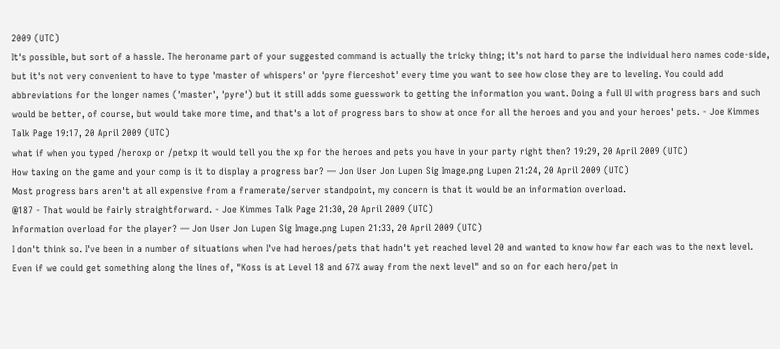2009 (UTC)
It's possible, but sort of a hassle. The heroname part of your suggested command is actually the tricky thing; it's not hard to parse the individual hero names code-side, but it's not very convenient to have to type 'master of whispers' or 'pyre fierceshot' every time you want to see how close they are to leveling. You could add abbreviations for the longer names ('master', 'pyre') but it still adds some guesswork to getting the information you want. Doing a full UI with progress bars and such would be better, of course, but would take more time, and that's a lot of progress bars to show at once for all the heroes and you and your heroes' pets. - Joe Kimmes Talk Page 19:17, 20 April 2009 (UTC)
what if when you typed /heroxp or /petxp it would tell you the xp for the heroes and pets you have in your party right then? 19:29, 20 April 2009 (UTC)
How taxing on the game and your comp is it to display a progress bar? — Jon User Jon Lupen Sig Image.png Lupen 21:24, 20 April 2009 (UTC)
Most progress bars aren't at all expensive from a framerate/server standpoint, my concern is that it would be an information overload.
@187 - That would be fairly straightforward. - Joe Kimmes Talk Page 21:30, 20 April 2009 (UTC)
Information overload for the player? — Jon User Jon Lupen Sig Image.png Lupen 21:33, 20 April 2009 (UTC)
I don't think so. I've been in a number of situations when I've had heroes/pets that hadn't yet reached level 20 and wanted to know how far each was to the next level. Even if we could get something along the lines of, "Koss is at Level 18 and 67% away from the next level" and so on for each hero/pet in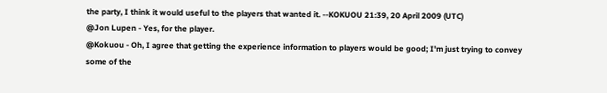the party, I think it would useful to the players that wanted it. --KOKUOU 21:39, 20 April 2009 (UTC)
@Jon Lupen - Yes, for the player.
@Kokuou - Oh, I agree that getting the experience information to players would be good; I'm just trying to convey some of the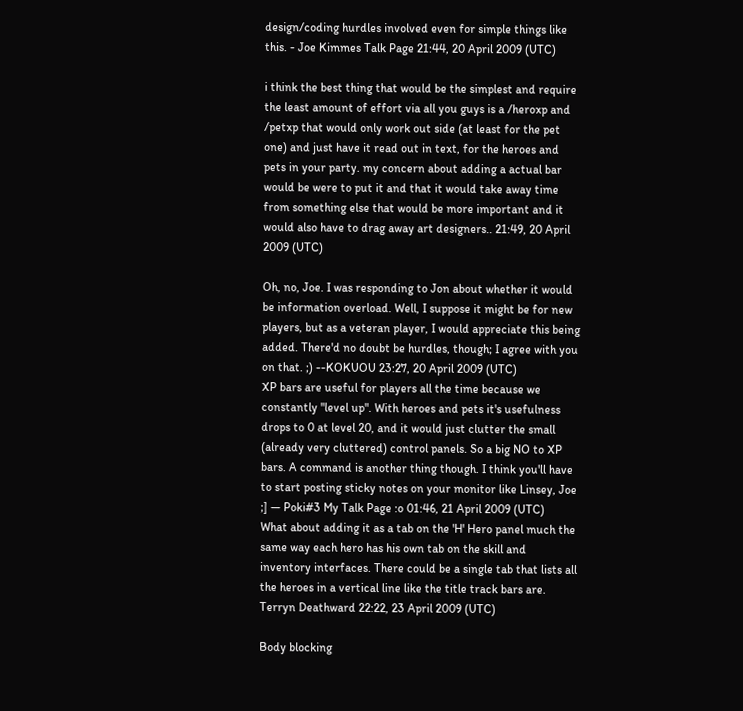design/coding hurdles involved even for simple things like this. - Joe Kimmes Talk Page 21:44, 20 April 2009 (UTC)

i think the best thing that would be the simplest and require the least amount of effort via all you guys is a /heroxp and /petxp that would only work out side (at least for the pet one) and just have it read out in text, for the heroes and pets in your party. my concern about adding a actual bar would be were to put it and that it would take away time from something else that would be more important and it would also have to drag away art designers.. 21:49, 20 April 2009 (UTC)

Oh, no, Joe. I was responding to Jon about whether it would be information overload. Well, I suppose it might be for new players, but as a veteran player, I would appreciate this being added. There'd no doubt be hurdles, though; I agree with you on that. ;) --KOKUOU 23:27, 20 April 2009 (UTC)
XP bars are useful for players all the time because we constantly "level up". With heroes and pets it's usefulness drops to 0 at level 20, and it would just clutter the small (already very cluttered) control panels. So a big NO to XP bars. A command is another thing though. I think you'll have to start posting sticky notes on your monitor like Linsey, Joe ;] — Poki#3 My Talk Page :o 01:46, 21 April 2009 (UTC)
What about adding it as a tab on the 'H' Hero panel much the same way each hero has his own tab on the skill and inventory interfaces. There could be a single tab that lists all the heroes in a vertical line like the title track bars are. Terryn Deathward 22:22, 23 April 2009 (UTC)

Body blocking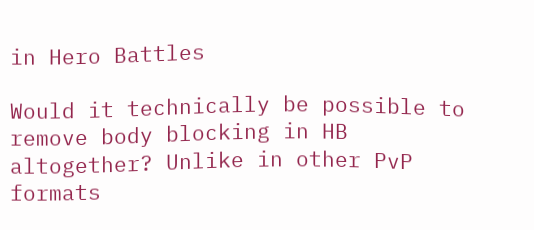in Hero Battles

Would it technically be possible to remove body blocking in HB altogether? Unlike in other PvP formats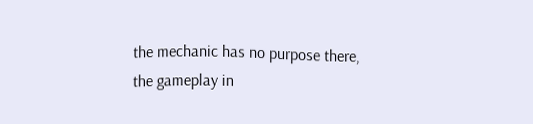the mechanic has no purpose there, the gameplay in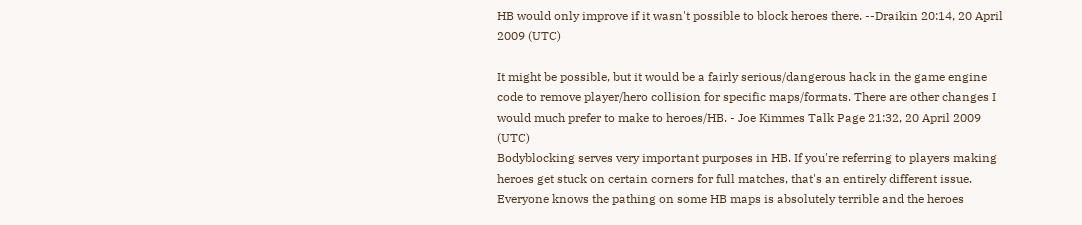HB would only improve if it wasn't possible to block heroes there. --Draikin 20:14, 20 April 2009 (UTC)

It might be possible, but it would be a fairly serious/dangerous hack in the game engine code to remove player/hero collision for specific maps/formats. There are other changes I would much prefer to make to heroes/HB. - Joe Kimmes Talk Page 21:32, 20 April 2009 (UTC)
Bodyblocking serves very important purposes in HB. If you're referring to players making heroes get stuck on certain corners for full matches, that's an entirely different issue. Everyone knows the pathing on some HB maps is absolutely terrible and the heroes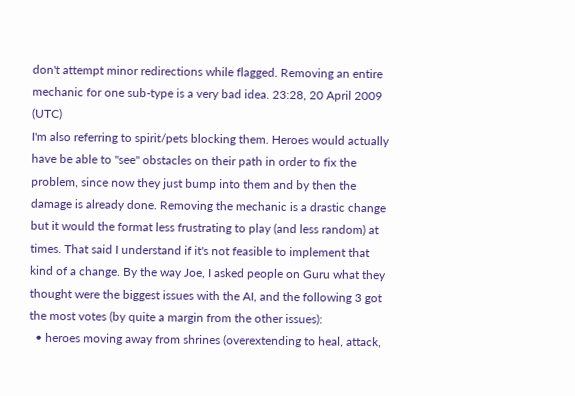don't attempt minor redirections while flagged. Removing an entire mechanic for one sub-type is a very bad idea. 23:28, 20 April 2009 (UTC)
I'm also referring to spirit/pets blocking them. Heroes would actually have be able to "see" obstacles on their path in order to fix the problem, since now they just bump into them and by then the damage is already done. Removing the mechanic is a drastic change but it would the format less frustrating to play (and less random) at times. That said I understand if it's not feasible to implement that kind of a change. By the way Joe, I asked people on Guru what they thought were the biggest issues with the AI, and the following 3 got the most votes (by quite a margin from the other issues):
  • heroes moving away from shrines (overextending to heal, attack,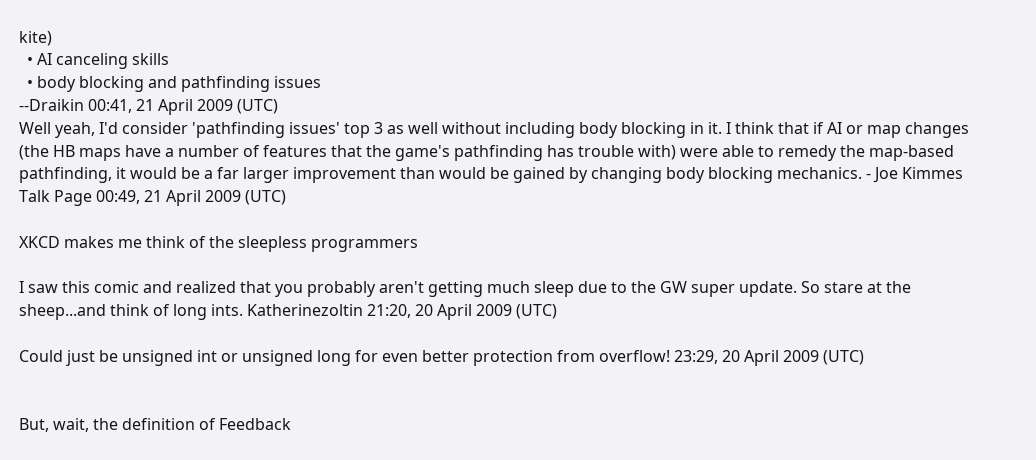kite)
  • AI canceling skills
  • body blocking and pathfinding issues
--Draikin 00:41, 21 April 2009 (UTC)
Well yeah, I'd consider 'pathfinding issues' top 3 as well without including body blocking in it. I think that if AI or map changes (the HB maps have a number of features that the game's pathfinding has trouble with) were able to remedy the map-based pathfinding, it would be a far larger improvement than would be gained by changing body blocking mechanics. - Joe Kimmes Talk Page 00:49, 21 April 2009 (UTC)

XKCD makes me think of the sleepless programmers

I saw this comic and realized that you probably aren't getting much sleep due to the GW super update. So stare at the sheep...and think of long ints. Katherinezoltin 21:20, 20 April 2009 (UTC)

Could just be unsigned int or unsigned long for even better protection from overflow! 23:29, 20 April 2009 (UTC)


But, wait, the definition of Feedback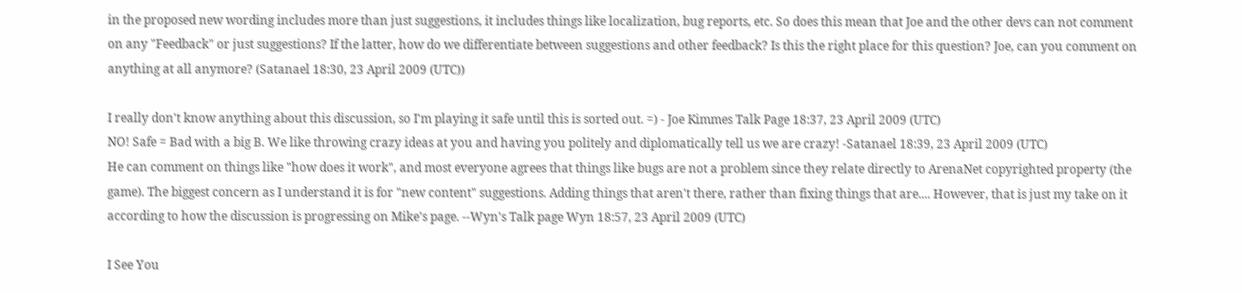in the proposed new wording includes more than just suggestions, it includes things like localization, bug reports, etc. So does this mean that Joe and the other devs can not comment on any "Feedback" or just suggestions? If the latter, how do we differentiate between suggestions and other feedback? Is this the right place for this question? Joe, can you comment on anything at all anymore? (Satanael 18:30, 23 April 2009 (UTC))

I really don't know anything about this discussion, so I'm playing it safe until this is sorted out. =) - Joe Kimmes Talk Page 18:37, 23 April 2009 (UTC)
NO! Safe = Bad with a big B. We like throwing crazy ideas at you and having you politely and diplomatically tell us we are crazy! -Satanael 18:39, 23 April 2009 (UTC)
He can comment on things like "how does it work", and most everyone agrees that things like bugs are not a problem since they relate directly to ArenaNet copyrighted property (the game). The biggest concern as I understand it is for "new content" suggestions. Adding things that aren't there, rather than fixing things that are.... However, that is just my take on it according to how the discussion is progressing on Mike's page. --Wyn's Talk page Wyn 18:57, 23 April 2009 (UTC)

I See You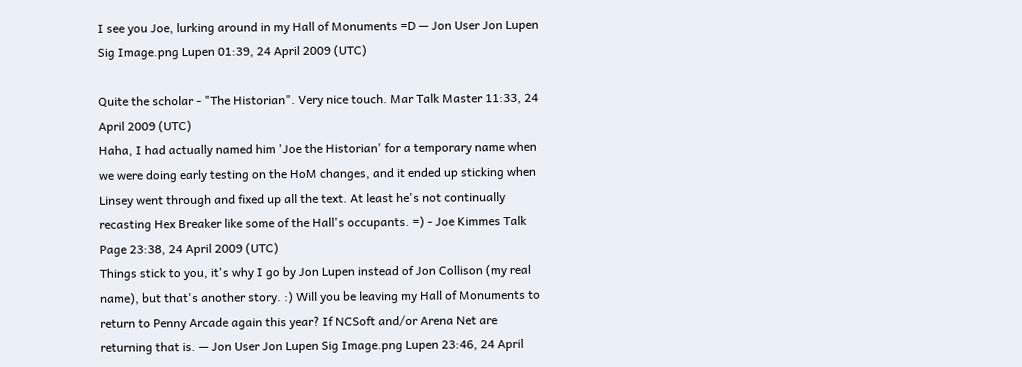I see you Joe, lurking around in my Hall of Monuments =D — Jon User Jon Lupen Sig Image.png Lupen 01:39, 24 April 2009 (UTC)

Quite the scholar - "The Historian". Very nice touch. Mar Talk Master 11:33, 24 April 2009 (UTC)
Haha, I had actually named him 'Joe the Historian' for a temporary name when we were doing early testing on the HoM changes, and it ended up sticking when Linsey went through and fixed up all the text. At least he's not continually recasting Hex Breaker like some of the Hall's occupants. =) - Joe Kimmes Talk Page 23:38, 24 April 2009 (UTC)
Things stick to you, it's why I go by Jon Lupen instead of Jon Collison (my real name), but that's another story. :) Will you be leaving my Hall of Monuments to return to Penny Arcade again this year? If NCSoft and/or Arena Net are returning that is. — Jon User Jon Lupen Sig Image.png Lupen 23:46, 24 April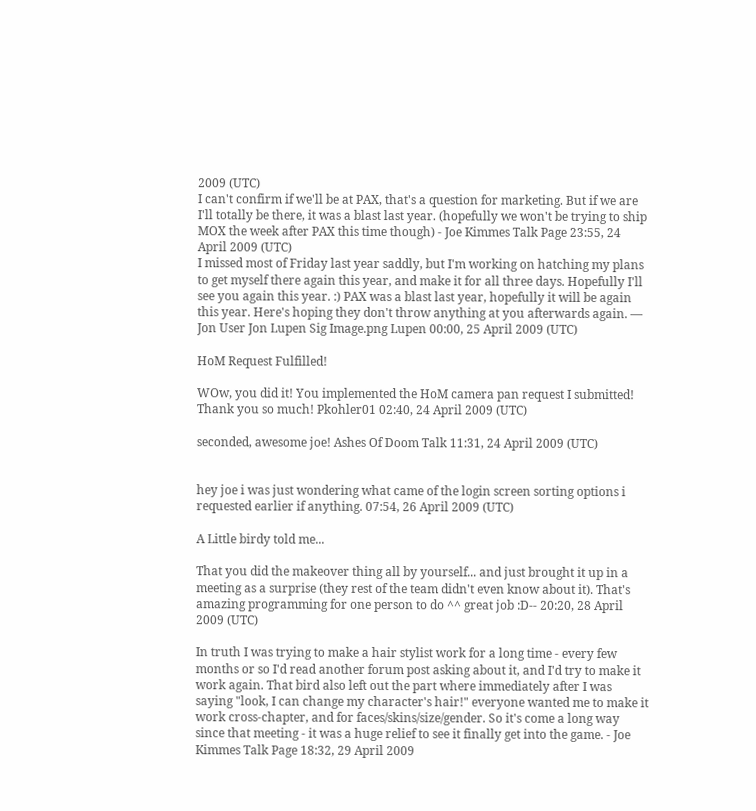2009 (UTC)
I can't confirm if we'll be at PAX, that's a question for marketing. But if we are I'll totally be there, it was a blast last year. (hopefully we won't be trying to ship MOX the week after PAX this time though) - Joe Kimmes Talk Page 23:55, 24 April 2009 (UTC)
I missed most of Friday last year saddly, but I'm working on hatching my plans to get myself there again this year, and make it for all three days. Hopefully I'll see you again this year. :) PAX was a blast last year, hopefully it will be again this year. Here's hoping they don't throw anything at you afterwards again. — Jon User Jon Lupen Sig Image.png Lupen 00:00, 25 April 2009 (UTC)

HoM Request Fulfilled!

WOw, you did it! You implemented the HoM camera pan request I submitted! Thank you so much! Pkohler01 02:40, 24 April 2009 (UTC)

seconded, awesome joe! Ashes Of Doom Talk 11:31, 24 April 2009 (UTC)


hey joe i was just wondering what came of the login screen sorting options i requested earlier if anything. 07:54, 26 April 2009 (UTC)

A Little birdy told me...

That you did the makeover thing all by yourself... and just brought it up in a meeting as a surprise (they rest of the team didn't even know about it). That's amazing programming for one person to do ^^ great job :D-- 20:20, 28 April 2009 (UTC)

In truth I was trying to make a hair stylist work for a long time - every few months or so I'd read another forum post asking about it, and I'd try to make it work again. That bird also left out the part where immediately after I was saying "look, I can change my character's hair!" everyone wanted me to make it work cross-chapter, and for faces/skins/size/gender. So it's come a long way since that meeting - it was a huge relief to see it finally get into the game. - Joe Kimmes Talk Page 18:32, 29 April 2009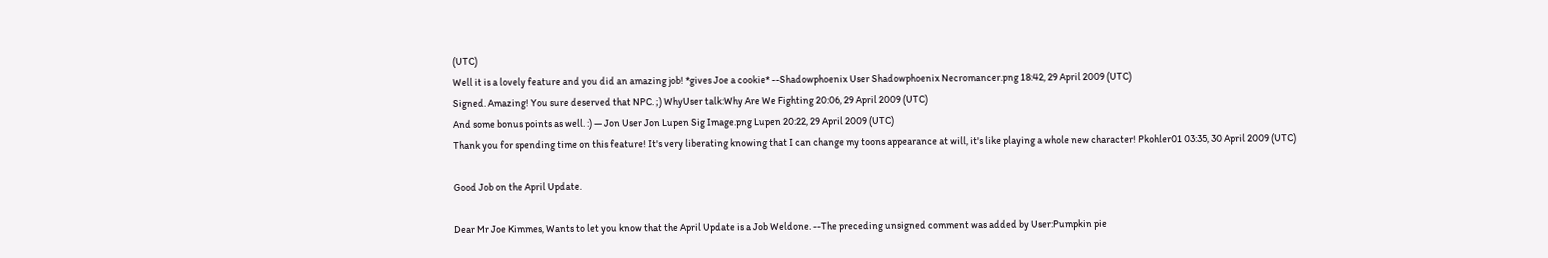(UTC)
Well it is a lovely feature and you did an amazing job! *gives Joe a cookie* --Shadowphoenix User Shadowphoenix Necromancer.png 18:42, 29 April 2009 (UTC)
Signed. Amazing! You sure deserved that NPC. ;) WhyUser talk:Why Are We Fighting 20:06, 29 April 2009 (UTC)
And some bonus points as well. :) — Jon User Jon Lupen Sig Image.png Lupen 20:22, 29 April 2009 (UTC)
Thank you for spending time on this feature! It's very liberating knowing that I can change my toons appearance at will, it's like playing a whole new character! Pkohler01 03:35, 30 April 2009 (UTC)

Good Job on the April Update.

Dear Mr Joe Kimmes, Wants to let you know that the April Update is a Job Weldone. --The preceding unsigned comment was added by User:Pumpkin pie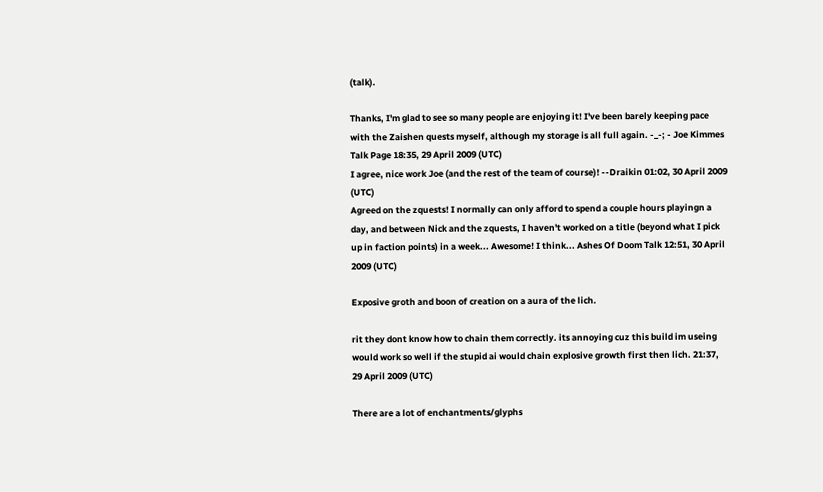(talk).

Thanks, I'm glad to see so many people are enjoying it! I've been barely keeping pace with the Zaishen quests myself, although my storage is all full again. -_-; - Joe Kimmes Talk Page 18:35, 29 April 2009 (UTC)
I agree, nice work Joe (and the rest of the team of course)! --Draikin 01:02, 30 April 2009 (UTC)
Agreed on the zquests! I normally can only afford to spend a couple hours playingn a day, and between Nick and the zquests, I haven't worked on a title (beyond what I pick up in faction points) in a week... Awesome! I think... Ashes Of Doom Talk 12:51, 30 April 2009 (UTC)

Exposive groth and boon of creation on a aura of the lich.

rit they dont know how to chain them correctly. its annoying cuz this build im useing would work so well if the stupid ai would chain explosive growth first then lich. 21:37, 29 April 2009 (UTC)

There are a lot of enchantments/glyphs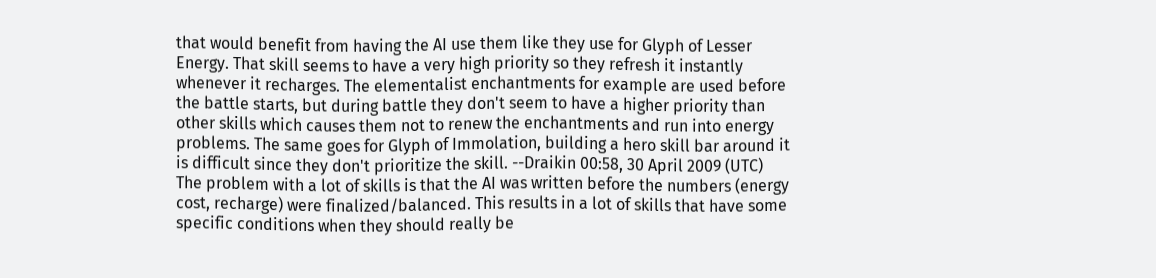that would benefit from having the AI use them like they use for Glyph of Lesser Energy. That skill seems to have a very high priority so they refresh it instantly whenever it recharges. The elementalist enchantments for example are used before the battle starts, but during battle they don't seem to have a higher priority than other skills which causes them not to renew the enchantments and run into energy problems. The same goes for Glyph of Immolation, building a hero skill bar around it is difficult since they don't prioritize the skill. --Draikin 00:58, 30 April 2009 (UTC)
The problem with a lot of skills is that the AI was written before the numbers (energy cost, recharge) were finalized/balanced. This results in a lot of skills that have some specific conditions when they should really be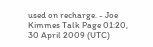used on recharge. - Joe Kimmes Talk Page 01:20, 30 April 2009 (UTC)